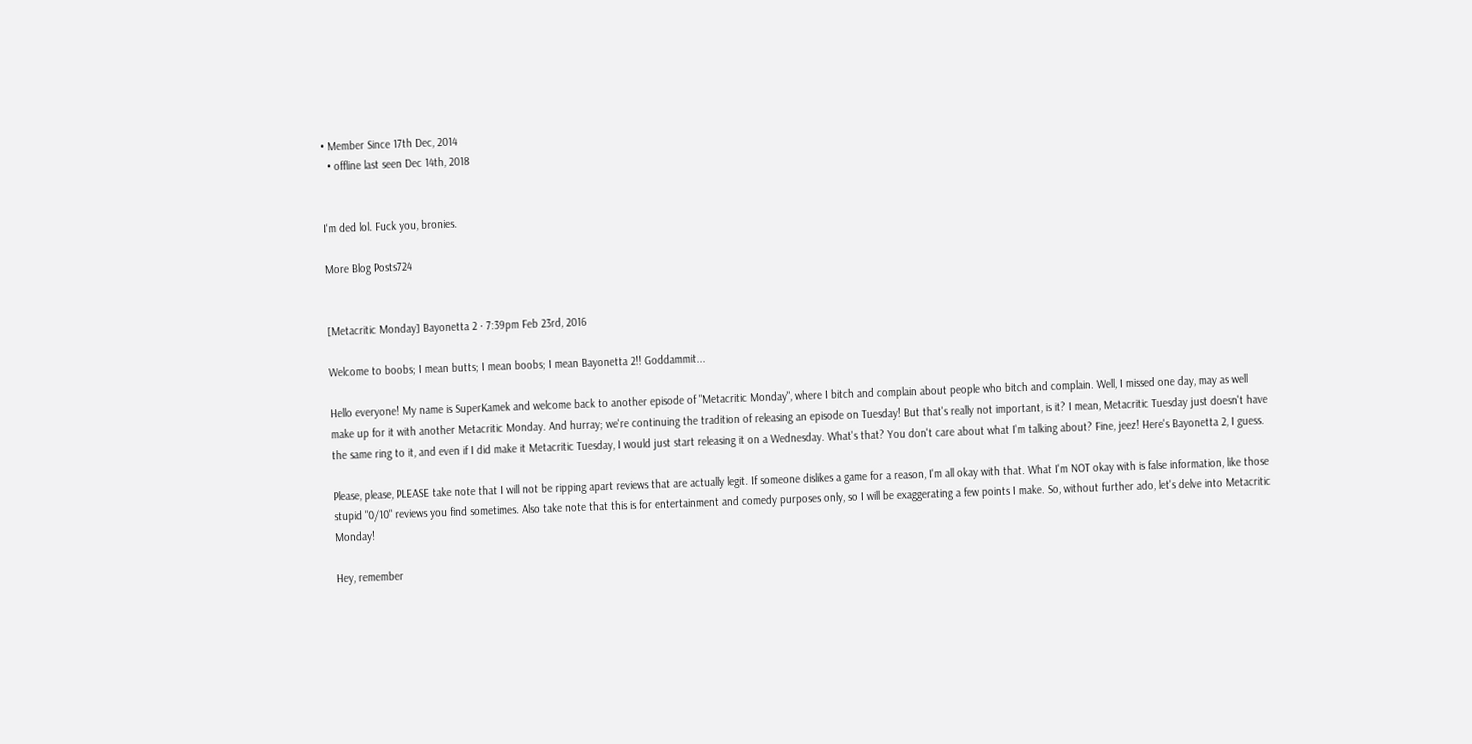• Member Since 17th Dec, 2014
  • offline last seen Dec 14th, 2018


I'm ded lol. Fuck you, bronies.

More Blog Posts724


[Metacritic Monday] Bayonetta 2 · 7:39pm Feb 23rd, 2016

Welcome to boobs; I mean butts; I mean boobs; I mean Bayonetta 2!! Goddammit...

Hello everyone! My name is SuperKamek and welcome back to another episode of "Metacritic Monday", where I bitch and complain about people who bitch and complain. Well, I missed one day, may as well make up for it with another Metacritic Monday. And hurray; we're continuing the tradition of releasing an episode on Tuesday! But that's really not important, is it? I mean, Metacritic Tuesday just doesn't have the same ring to it, and even if I did make it Metacritic Tuesday, I would just start releasing it on a Wednesday. What's that? You don't care about what I'm talking about? Fine, jeez! Here's Bayonetta 2, I guess.

Please, please, PLEASE take note that I will not be ripping apart reviews that are actually legit. If someone dislikes a game for a reason, I'm all okay with that. What I'm NOT okay with is false information, like those stupid "0/10" reviews you find sometimes. Also take note that this is for entertainment and comedy purposes only, so I will be exaggerating a few points I make. So, without further ado, let's delve into Metacritic Monday!

Hey, remember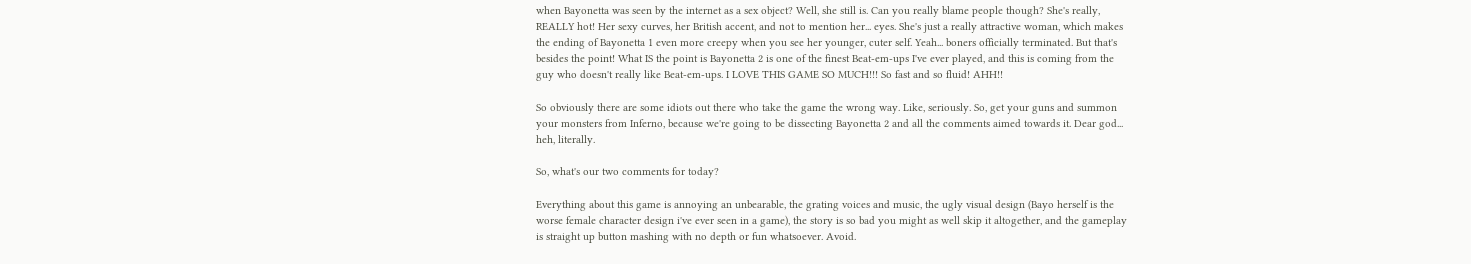when Bayonetta was seen by the internet as a sex object? Well, she still is. Can you really blame people though? She's really, REALLY hot! Her sexy curves, her British accent, and not to mention her... eyes. She's just a really attractive woman, which makes the ending of Bayonetta 1 even more creepy when you see her younger, cuter self. Yeah... boners officially terminated. But that's besides the point! What IS the point is Bayonetta 2 is one of the finest Beat-em-ups I've ever played, and this is coming from the guy who doesn't really like Beat-em-ups. I LOVE THIS GAME SO MUCH!!! So fast and so fluid! AHH!!

So obviously there are some idiots out there who take the game the wrong way. Like, seriously. So, get your guns and summon your monsters from Inferno, because we're going to be dissecting Bayonetta 2 and all the comments aimed towards it. Dear god... heh, literally.

So, what's our two comments for today?

Everything about this game is annoying an unbearable, the grating voices and music, the ugly visual design (Bayo herself is the worse female character design i've ever seen in a game), the story is so bad you might as well skip it altogether, and the gameplay is straight up button mashing with no depth or fun whatsoever. Avoid.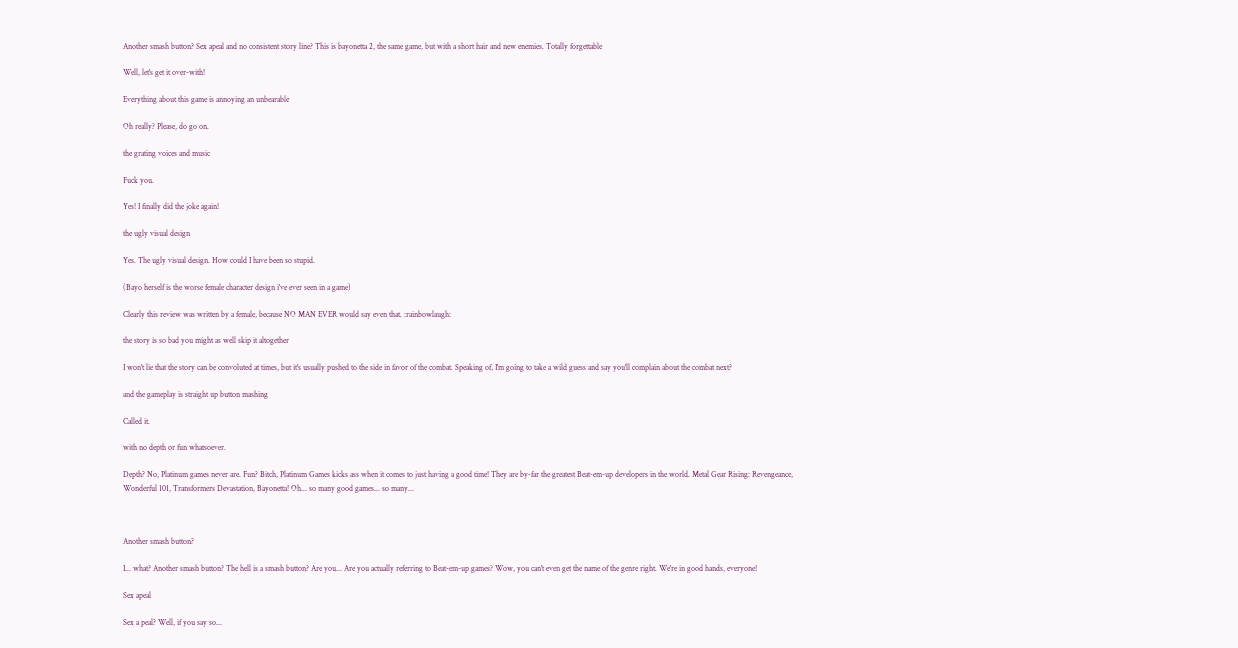Another smash button? Sex apeal and no consistent story line? This is bayonetta 2, the same game, but with a short hair and new enemies. Totally forgettable

Well, let's get it over-with!

Everything about this game is annoying an unbearable

Oh really? Please, do go on.

the grating voices and music

Fuck you.

Yes! I finally did the joke again!

the ugly visual design

Yes. The ugly visual design. How could I have been so stupid.

(Bayo herself is the worse female character design i've ever seen in a game)

Clearly this review was written by a female, because NO MAN EVER would say even that. :rainbowlaugh:

the story is so bad you might as well skip it altogether

I won't lie that the story can be convoluted at times, but it's usually pushed to the side in favor of the combat. Speaking of, I'm going to take a wild guess and say you'll complain about the combat next?

and the gameplay is straight up button mashing

Called it.

with no depth or fun whatsoever.

Depth? No, Platinum games never are. Fun? Bitch, Platinum Games kicks ass when it comes to just having a good time! They are by-far the greatest Beat-em-up developers in the world. Metal Gear Rising: Revengeance, Wonderful 101, Transformers Devastation, Bayonetta! Oh... so many good games... so many...



Another smash button?

I... what? Another smash button? The hell is a smash button? Are you... Are you actually referring to Beat-em-up games? Wow, you can't even get the name of the genre right. We're in good hands, everyone!

Sex apeal

Sex a peal? Well, if you say so...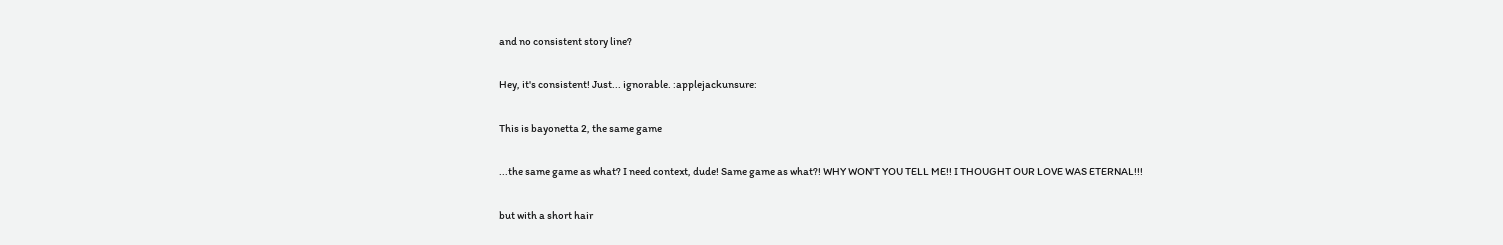and no consistent story line?

Hey, it's consistent! Just... ignorable. :applejackunsure:

This is bayonetta 2, the same game

...the same game as what? I need context, dude! Same game as what?! WHY WON'T YOU TELL ME!! I THOUGHT OUR LOVE WAS ETERNAL!!!

but with a short hair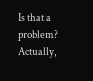Is that a problem? Actually,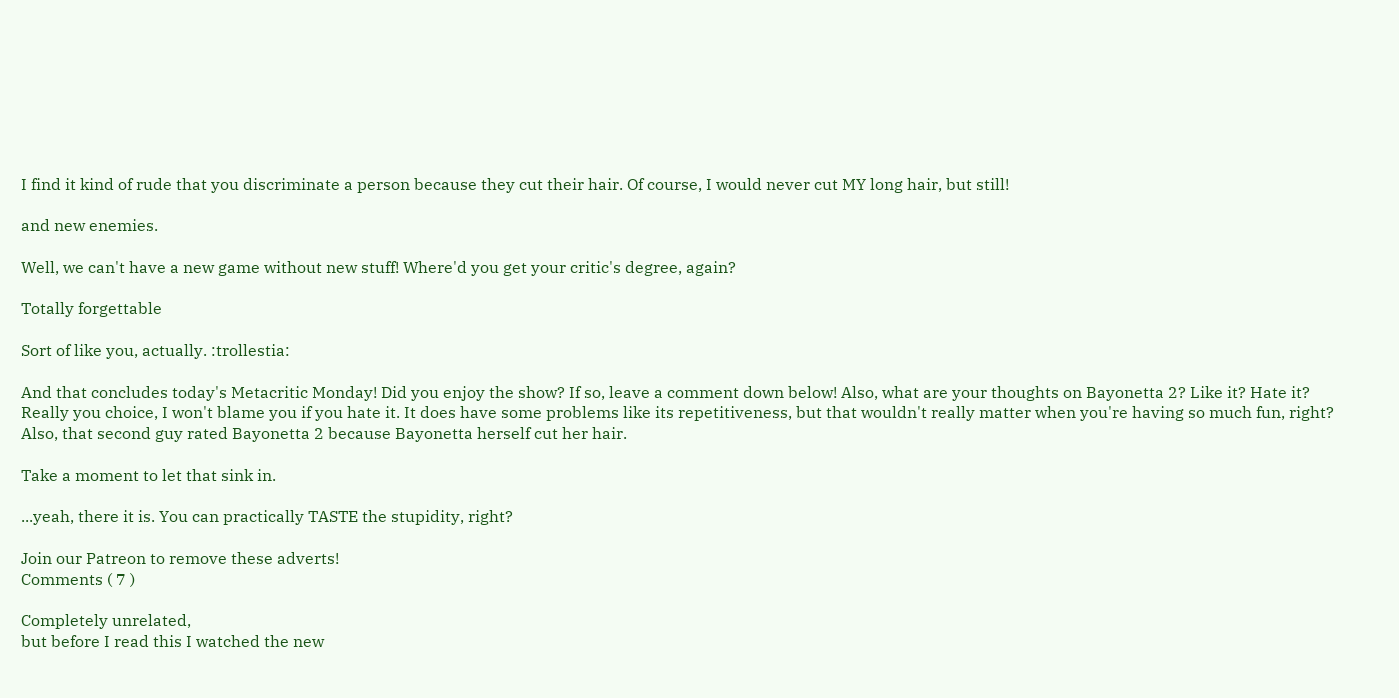I find it kind of rude that you discriminate a person because they cut their hair. Of course, I would never cut MY long hair, but still!

and new enemies.

Well, we can't have a new game without new stuff! Where'd you get your critic's degree, again?

Totally forgettable

Sort of like you, actually. :trollestia:

And that concludes today's Metacritic Monday! Did you enjoy the show? If so, leave a comment down below! Also, what are your thoughts on Bayonetta 2? Like it? Hate it? Really you choice, I won't blame you if you hate it. It does have some problems like its repetitiveness, but that wouldn't really matter when you're having so much fun, right? Also, that second guy rated Bayonetta 2 because Bayonetta herself cut her hair.

Take a moment to let that sink in.

...yeah, there it is. You can practically TASTE the stupidity, right?

Join our Patreon to remove these adverts!
Comments ( 7 )

Completely unrelated,
but before I read this I watched the new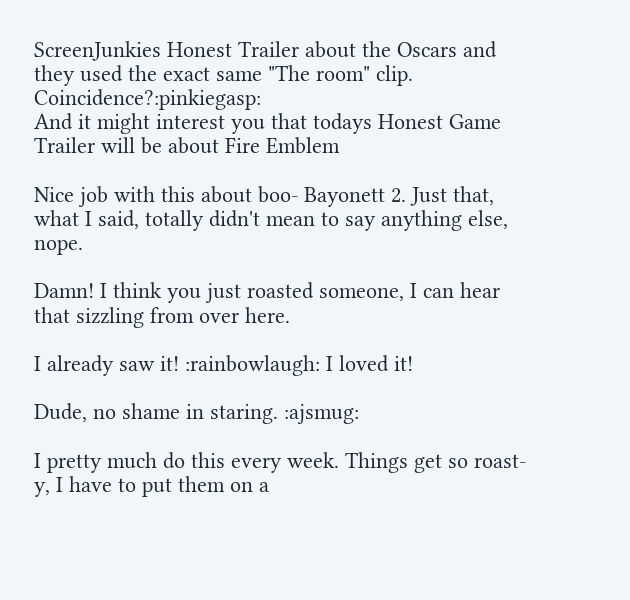ScreenJunkies Honest Trailer about the Oscars and they used the exact same "The room" clip. Coincidence?:pinkiegasp:
And it might interest you that todays Honest Game Trailer will be about Fire Emblem

Nice job with this about boo- Bayonett 2. Just that, what I said, totally didn't mean to say anything else, nope.

Damn! I think you just roasted someone, I can hear that sizzling from over here.

I already saw it! :rainbowlaugh: I loved it!

Dude, no shame in staring. :ajsmug:

I pretty much do this every week. Things get so roast-y, I have to put them on a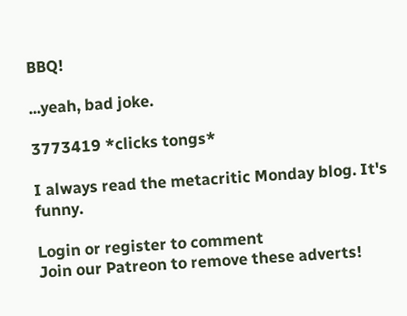BBQ!

...yeah, bad joke.

3773419 *clicks tongs*

I always read the metacritic Monday blog. It's funny.

Login or register to comment
Join our Patreon to remove these adverts!